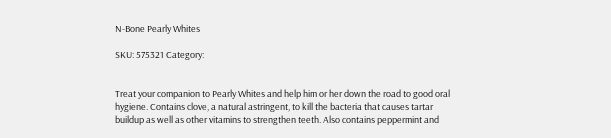N-Bone Pearly Whites

SKU: 575321 Category:


Treat your companion to Pearly Whites and help him or her down the road to good oral hygiene. Contains clove, a natural astringent, to kill the bacteria that causes tartar buildup as well as other vitamins to strengthen teeth. Also contains peppermint and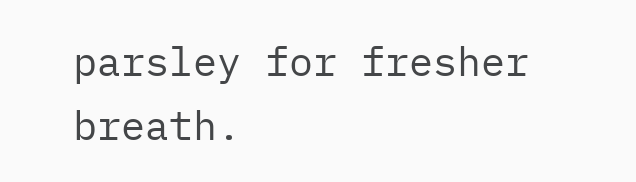parsley for fresher breath.